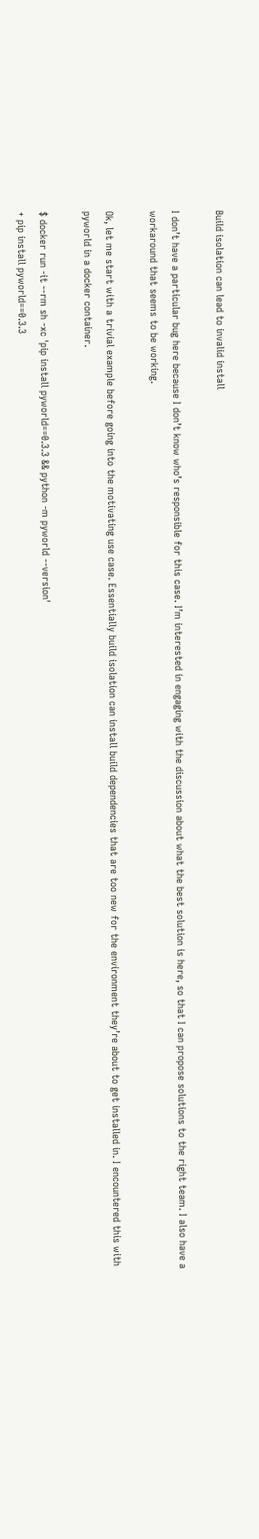Build isolation can lead to invalid install

I don’t have a particular bug here because I don’t know who’s responsible for this case. I’m interested in engaging with the discussion about what the best solution is here, so that I can propose solutions to the right team. I also have a workaround that seems to be working.

Ok, let me start with a trivial example before going into the motivating use case. Essentially build isolation can install build dependencies that are too new for the environment they’re about to get installed in. I encountered this with pyworld in a docker container.

$ docker run -it --rm sh -xc 'pip install pyworld==0.3.3 && python -m pyworld --version'
+ pip install pyworld==0.3.3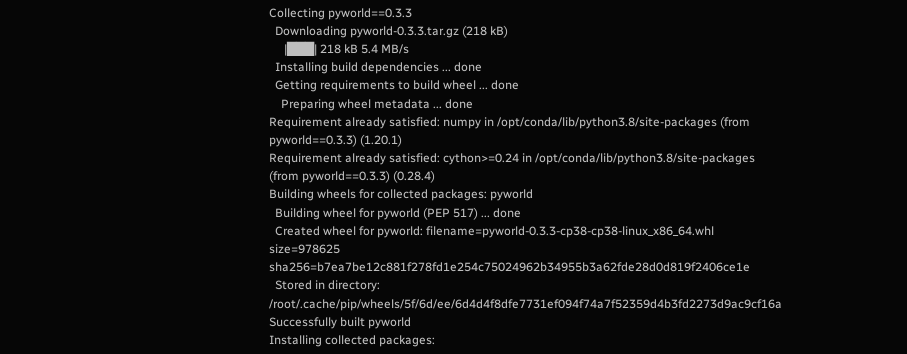Collecting pyworld==0.3.3
  Downloading pyworld-0.3.3.tar.gz (218 kB)
     |███| 218 kB 5.4 MB/s
  Installing build dependencies ... done
  Getting requirements to build wheel ... done
    Preparing wheel metadata ... done
Requirement already satisfied: numpy in /opt/conda/lib/python3.8/site-packages (from pyworld==0.3.3) (1.20.1)
Requirement already satisfied: cython>=0.24 in /opt/conda/lib/python3.8/site-packages (from pyworld==0.3.3) (0.28.4)
Building wheels for collected packages: pyworld
  Building wheel for pyworld (PEP 517) ... done
  Created wheel for pyworld: filename=pyworld-0.3.3-cp38-cp38-linux_x86_64.whl size=978625 sha256=b7ea7be12c881f278fd1e254c75024962b34955b3a62fde28d0d819f2406ce1e
  Stored in directory: /root/.cache/pip/wheels/5f/6d/ee/6d4d4f8dfe7731ef094f74a7f52359d4b3fd2273d9ac9cf16a
Successfully built pyworld
Installing collected packages: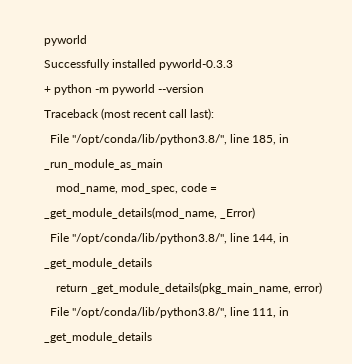pyworld
Successfully installed pyworld-0.3.3
+ python -m pyworld --version
Traceback (most recent call last):
  File "/opt/conda/lib/python3.8/", line 185, in _run_module_as_main
    mod_name, mod_spec, code = _get_module_details(mod_name, _Error)
  File "/opt/conda/lib/python3.8/", line 144, in _get_module_details
    return _get_module_details(pkg_main_name, error)
  File "/opt/conda/lib/python3.8/", line 111, in _get_module_details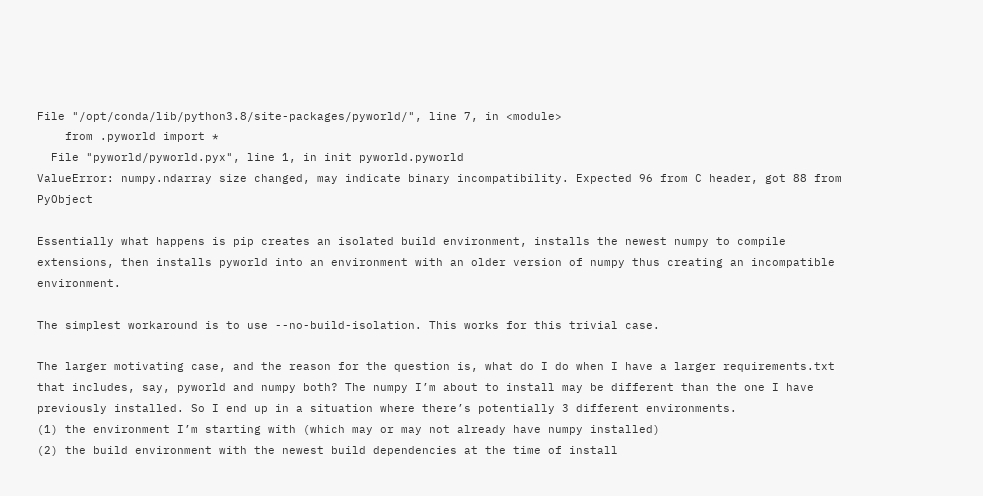File "/opt/conda/lib/python3.8/site-packages/pyworld/", line 7, in <module>
    from .pyworld import *
  File "pyworld/pyworld.pyx", line 1, in init pyworld.pyworld
ValueError: numpy.ndarray size changed, may indicate binary incompatibility. Expected 96 from C header, got 88 from PyObject

Essentially what happens is pip creates an isolated build environment, installs the newest numpy to compile extensions, then installs pyworld into an environment with an older version of numpy thus creating an incompatible environment.

The simplest workaround is to use --no-build-isolation. This works for this trivial case.

The larger motivating case, and the reason for the question is, what do I do when I have a larger requirements.txt that includes, say, pyworld and numpy both? The numpy I’m about to install may be different than the one I have previously installed. So I end up in a situation where there’s potentially 3 different environments.
(1) the environment I’m starting with (which may or may not already have numpy installed)
(2) the build environment with the newest build dependencies at the time of install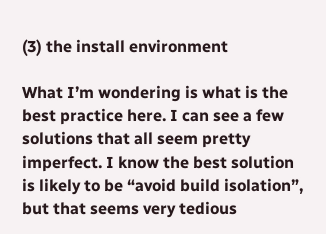(3) the install environment

What I’m wondering is what is the best practice here. I can see a few solutions that all seem pretty imperfect. I know the best solution is likely to be “avoid build isolation”, but that seems very tedious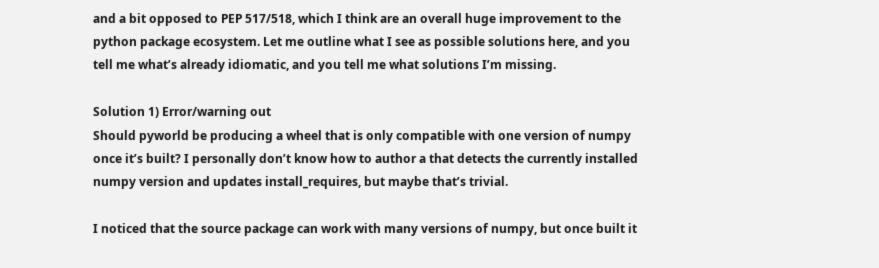and a bit opposed to PEP 517/518, which I think are an overall huge improvement to the python package ecosystem. Let me outline what I see as possible solutions here, and you tell me what’s already idiomatic, and you tell me what solutions I’m missing.

Solution 1) Error/warning out
Should pyworld be producing a wheel that is only compatible with one version of numpy once it’s built? I personally don’t know how to author a that detects the currently installed numpy version and updates install_requires, but maybe that’s trivial.

I noticed that the source package can work with many versions of numpy, but once built it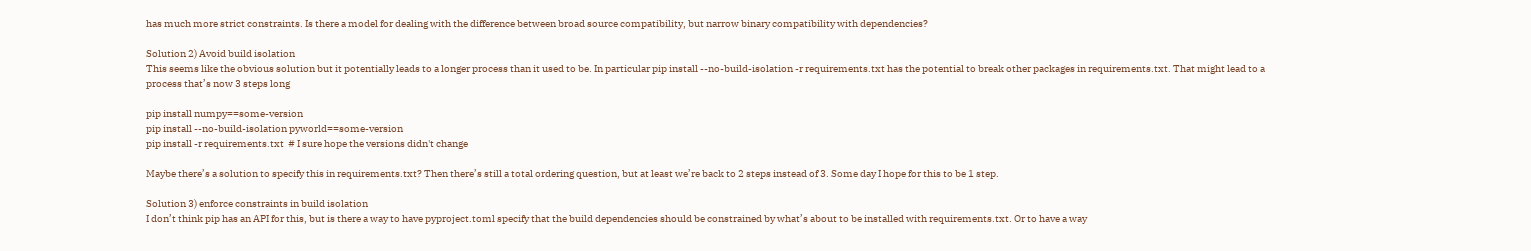has much more strict constraints. Is there a model for dealing with the difference between broad source compatibility, but narrow binary compatibility with dependencies?

Solution 2) Avoid build isolation
This seems like the obvious solution but it potentially leads to a longer process than it used to be. In particular pip install --no-build-isolation -r requirements.txt has the potential to break other packages in requirements.txt. That might lead to a process that’s now 3 steps long

pip install numpy==some-version
pip install --no-build-isolation pyworld==some-version
pip install -r requirements.txt  # I sure hope the versions didn't change

Maybe there’s a solution to specify this in requirements.txt? Then there’s still a total ordering question, but at least we’re back to 2 steps instead of 3. Some day I hope for this to be 1 step.

Solution 3) enforce constraints in build isolation
I don’t think pip has an API for this, but is there a way to have pyproject.toml specify that the build dependencies should be constrained by what’s about to be installed with requirements.txt. Or to have a way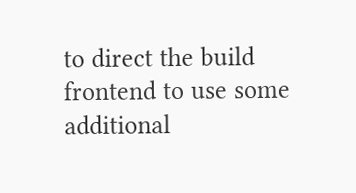to direct the build frontend to use some additional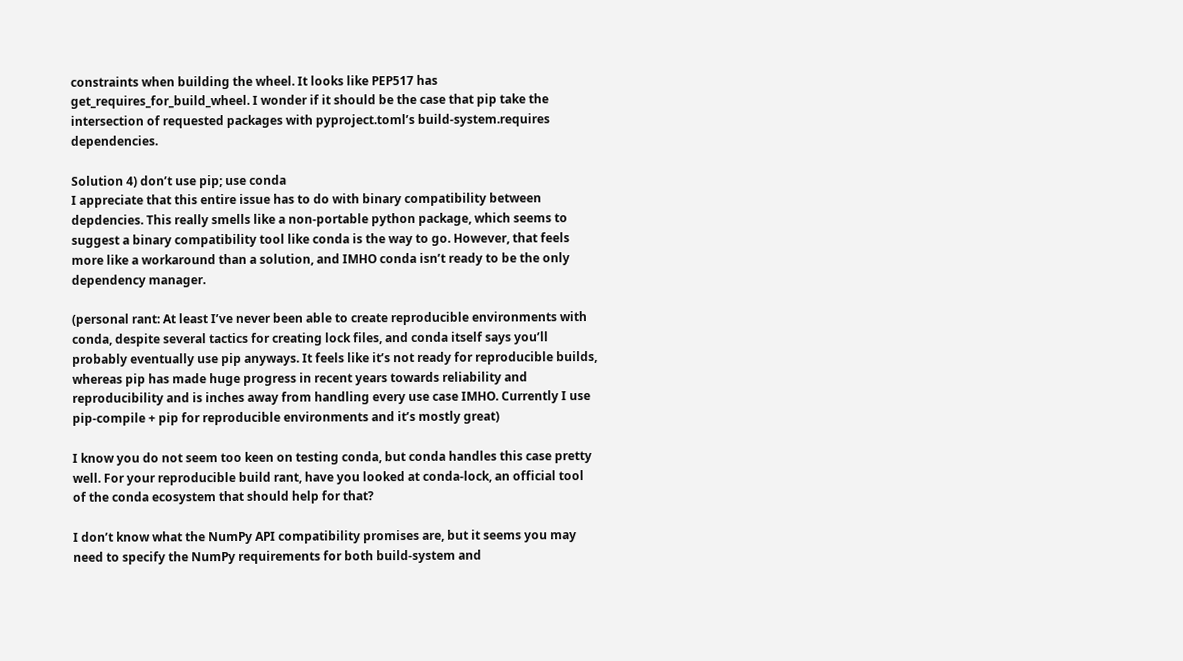constraints when building the wheel. It looks like PEP517 has get_requires_for_build_wheel. I wonder if it should be the case that pip take the intersection of requested packages with pyproject.toml’s build-system.requires dependencies.

Solution 4) don’t use pip; use conda
I appreciate that this entire issue has to do with binary compatibility between depdencies. This really smells like a non-portable python package, which seems to suggest a binary compatibility tool like conda is the way to go. However, that feels more like a workaround than a solution, and IMHO conda isn’t ready to be the only dependency manager.

(personal rant: At least I’ve never been able to create reproducible environments with conda, despite several tactics for creating lock files, and conda itself says you’ll probably eventually use pip anyways. It feels like it’s not ready for reproducible builds, whereas pip has made huge progress in recent years towards reliability and reproducibility and is inches away from handling every use case IMHO. Currently I use pip-compile + pip for reproducible environments and it’s mostly great)

I know you do not seem too keen on testing conda, but conda handles this case pretty well. For your reproducible build rant, have you looked at conda-lock, an official tool of the conda ecosystem that should help for that?

I don’t know what the NumPy API compatibility promises are, but it seems you may need to specify the NumPy requirements for both build-system and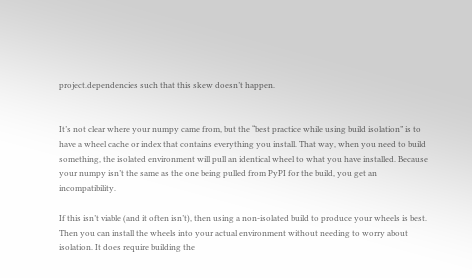project.dependencies such that this skew doesn’t happen.


It’s not clear where your numpy came from, but the “best practice while using build isolation” is to have a wheel cache or index that contains everything you install. That way, when you need to build something, the isolated environment will pull an identical wheel to what you have installed. Because your numpy isn’t the same as the one being pulled from PyPI for the build, you get an incompatibility.

If this isn’t viable (and it often isn’t), then using a non-isolated build to produce your wheels is best. Then you can install the wheels into your actual environment without needing to worry about isolation. It does require building the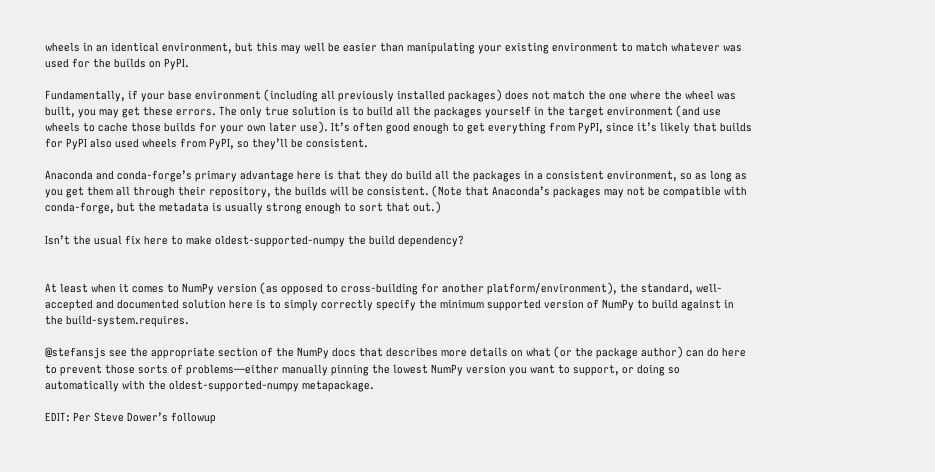wheels in an identical environment, but this may well be easier than manipulating your existing environment to match whatever was used for the builds on PyPI.

Fundamentally, if your base environment (including all previously installed packages) does not match the one where the wheel was built, you may get these errors. The only true solution is to build all the packages yourself in the target environment (and use wheels to cache those builds for your own later use). It’s often good enough to get everything from PyPI, since it’s likely that builds for PyPI also used wheels from PyPI, so they’ll be consistent.

Anaconda and conda-forge’s primary advantage here is that they do build all the packages in a consistent environment, so as long as you get them all through their repository, the builds will be consistent. (Note that Anaconda’s packages may not be compatible with conda-forge, but the metadata is usually strong enough to sort that out.)

Isn’t the usual fix here to make oldest-supported-numpy the build dependency?


At least when it comes to NumPy version (as opposed to cross-building for another platform/environment), the standard, well-accepted and documented solution here is to simply correctly specify the minimum supported version of NumPy to build against in the build-system.requires.

@stefansjs see the appropriate section of the NumPy docs that describes more details on what (or the package author) can do here to prevent those sorts of problems—either manually pinning the lowest NumPy version you want to support, or doing so automatically with the oldest-supported-numpy metapackage.

EDIT: Per Steve Dower’s followup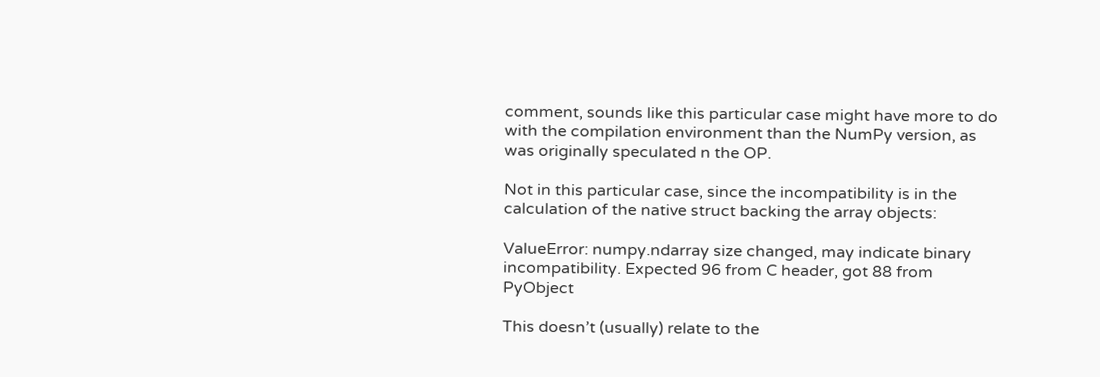comment, sounds like this particular case might have more to do with the compilation environment than the NumPy version, as was originally speculated n the OP.

Not in this particular case, since the incompatibility is in the calculation of the native struct backing the array objects:

ValueError: numpy.ndarray size changed, may indicate binary incompatibility. Expected 96 from C header, got 88 from PyObject

This doesn’t (usually) relate to the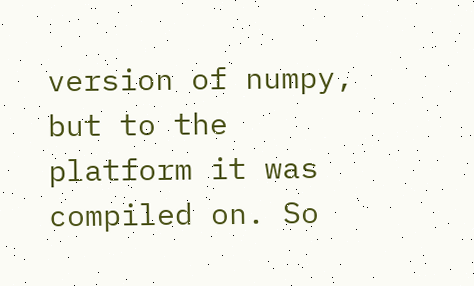version of numpy, but to the platform it was compiled on. So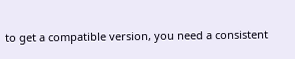to get a compatible version, you need a consistent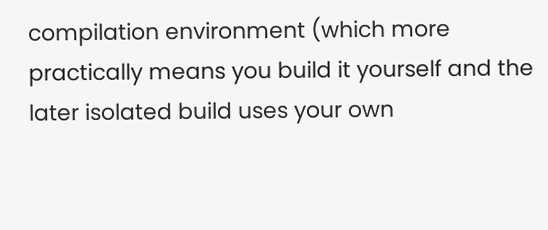compilation environment (which more practically means you build it yourself and the later isolated build uses your own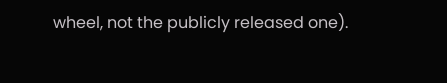wheel, not the publicly released one).